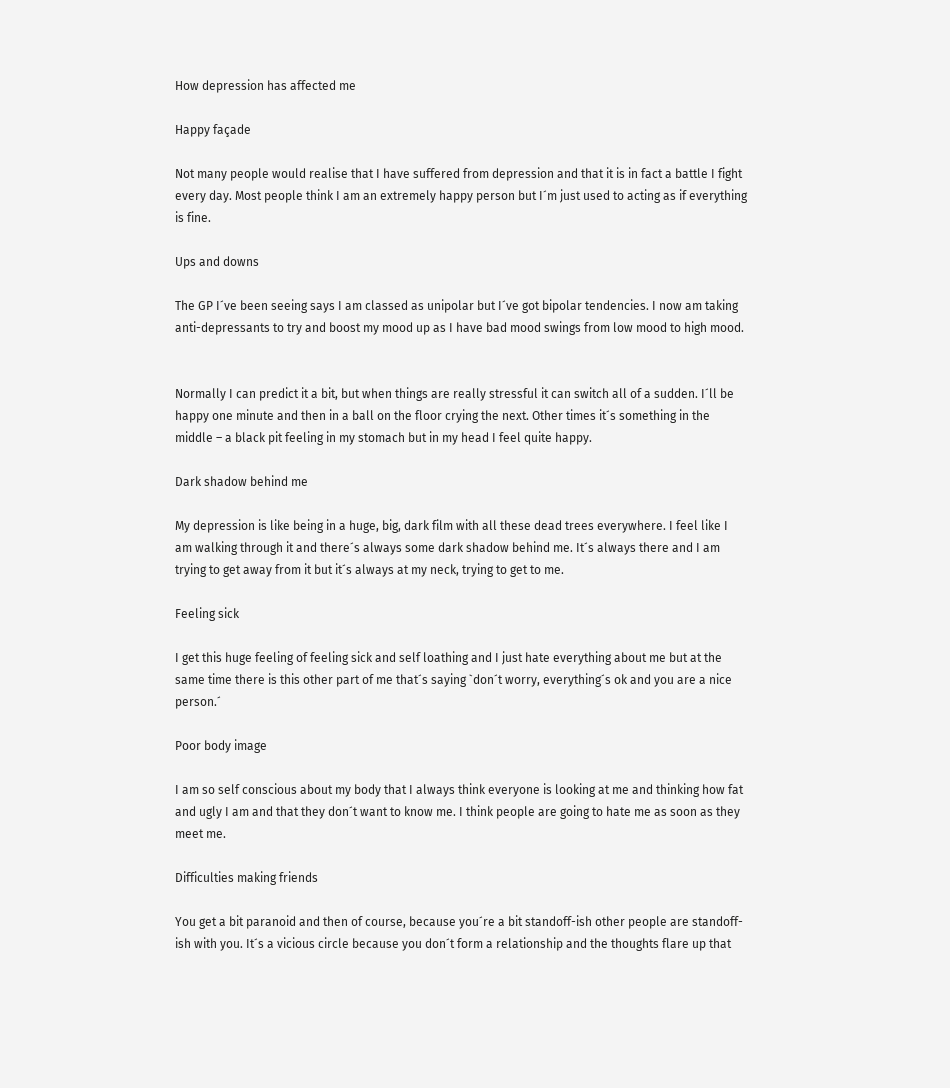How depression has affected me

Happy façade

Not many people would realise that I have suffered from depression and that it is in fact a battle I fight every day. Most people think I am an extremely happy person but I´m just used to acting as if everything is fine.

Ups and downs

The GP I´ve been seeing says I am classed as unipolar but I´ve got bipolar tendencies. I now am taking anti-depressants to try and boost my mood up as I have bad mood swings from low mood to high mood.


Normally I can predict it a bit, but when things are really stressful it can switch all of a sudden. I´ll be happy one minute and then in a ball on the floor crying the next. Other times it´s something in the middle – a black pit feeling in my stomach but in my head I feel quite happy.

Dark shadow behind me

My depression is like being in a huge, big, dark film with all these dead trees everywhere. I feel like I am walking through it and there´s always some dark shadow behind me. It´s always there and I am trying to get away from it but it´s always at my neck, trying to get to me.

Feeling sick

I get this huge feeling of feeling sick and self loathing and I just hate everything about me but at the same time there is this other part of me that´s saying `don´t worry, everything´s ok and you are a nice person.´

Poor body image

I am so self conscious about my body that I always think everyone is looking at me and thinking how fat and ugly I am and that they don´t want to know me. I think people are going to hate me as soon as they meet me.

Difficulties making friends

You get a bit paranoid and then of course, because you´re a bit standoff-ish other people are standoff-ish with you. It´s a vicious circle because you don´t form a relationship and the thoughts flare up that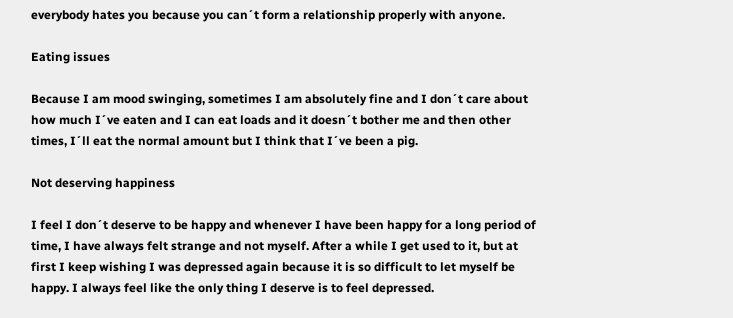everybody hates you because you can´t form a relationship properly with anyone.

Eating issues

Because I am mood swinging, sometimes I am absolutely fine and I don´t care about how much I´ve eaten and I can eat loads and it doesn´t bother me and then other times, I´ll eat the normal amount but I think that I´ve been a pig.

Not deserving happiness

I feel I don´t deserve to be happy and whenever I have been happy for a long period of time, I have always felt strange and not myself. After a while I get used to it, but at first I keep wishing I was depressed again because it is so difficult to let myself be happy. I always feel like the only thing I deserve is to feel depressed.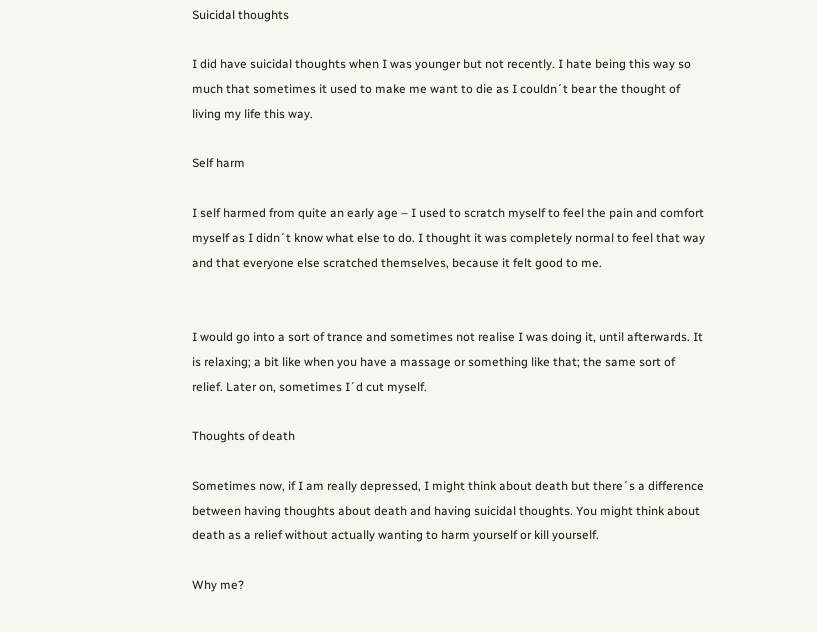Suicidal thoughts

I did have suicidal thoughts when I was younger but not recently. I hate being this way so much that sometimes it used to make me want to die as I couldn´t bear the thought of living my life this way.

Self harm

I self harmed from quite an early age – I used to scratch myself to feel the pain and comfort myself as I didn´t know what else to do. I thought it was completely normal to feel that way and that everyone else scratched themselves, because it felt good to me.


I would go into a sort of trance and sometimes not realise I was doing it, until afterwards. It is relaxing; a bit like when you have a massage or something like that; the same sort of relief. Later on, sometimes I´d cut myself.

Thoughts of death

Sometimes now, if I am really depressed, I might think about death but there´s a difference between having thoughts about death and having suicidal thoughts. You might think about death as a relief without actually wanting to harm yourself or kill yourself.

Why me?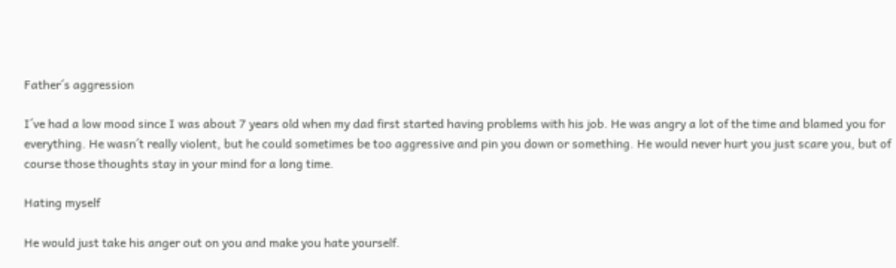Father´s aggression

I´ve had a low mood since I was about 7 years old when my dad first started having problems with his job. He was angry a lot of the time and blamed you for everything. He wasn´t really violent, but he could sometimes be too aggressive and pin you down or something. He would never hurt you just scare you, but of course those thoughts stay in your mind for a long time.

Hating myself

He would just take his anger out on you and make you hate yourself.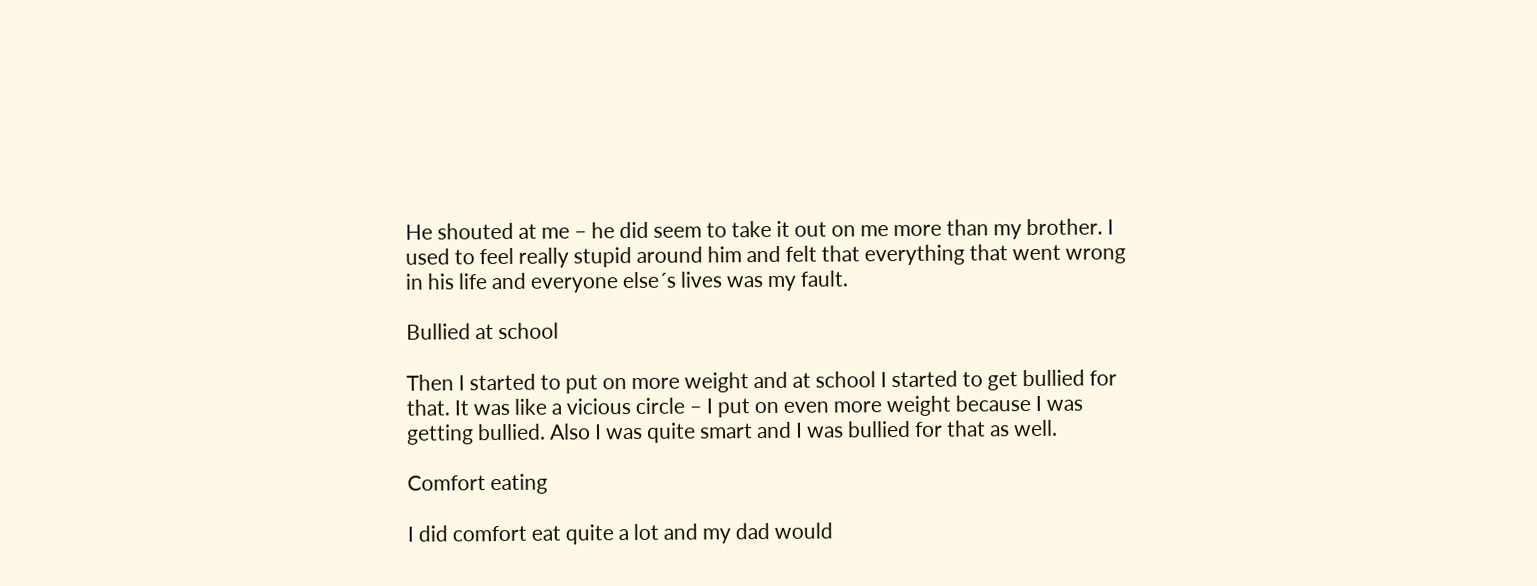He shouted at me – he did seem to take it out on me more than my brother. I used to feel really stupid around him and felt that everything that went wrong in his life and everyone else´s lives was my fault.

Bullied at school

Then I started to put on more weight and at school I started to get bullied for that. It was like a vicious circle – I put on even more weight because I was getting bullied. Also I was quite smart and I was bullied for that as well.

Comfort eating

I did comfort eat quite a lot and my dad would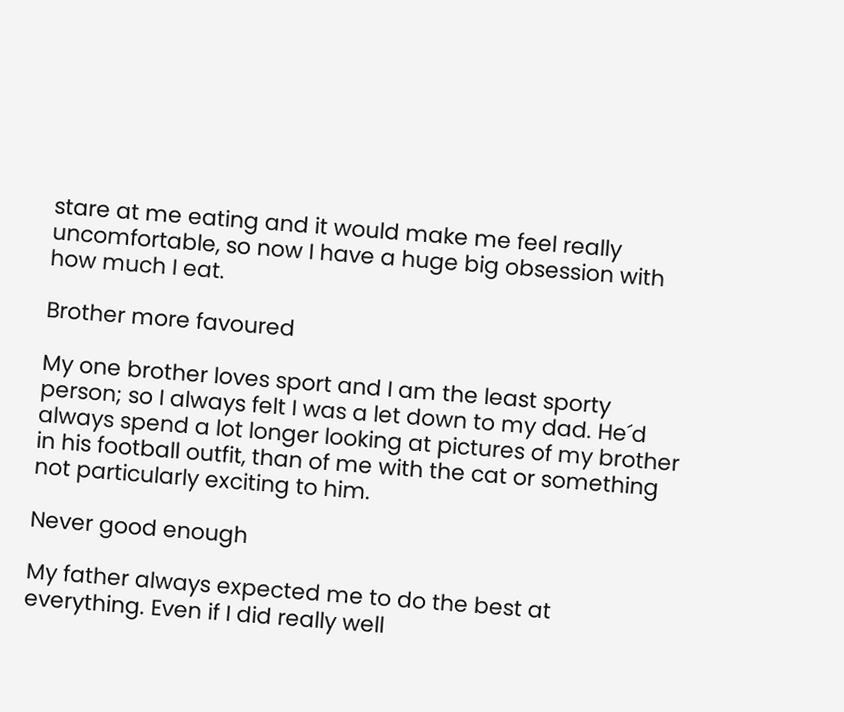stare at me eating and it would make me feel really uncomfortable, so now I have a huge big obsession with how much I eat.

Brother more favoured

My one brother loves sport and I am the least sporty person; so I always felt I was a let down to my dad. He´d always spend a lot longer looking at pictures of my brother in his football outfit, than of me with the cat or something not particularly exciting to him.

Never good enough

My father always expected me to do the best at everything. Even if I did really well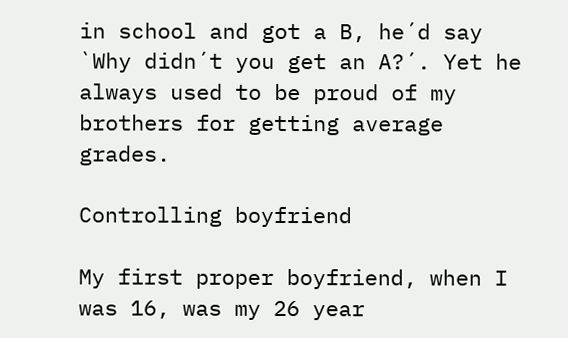in school and got a B, he´d say `Why didn´t you get an A?´. Yet he always used to be proud of my brothers for getting average grades.

Controlling boyfriend

My first proper boyfriend, when I was 16, was my 26 year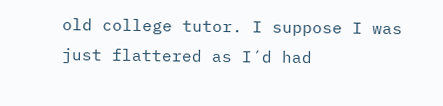old college tutor. I suppose I was just flattered as I´d had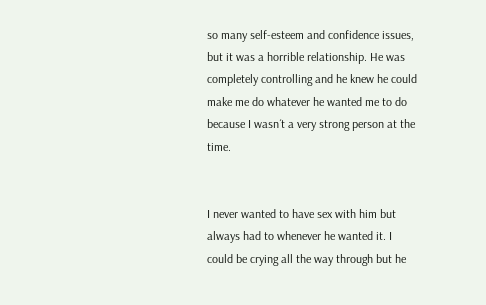so many self-esteem and confidence issues, but it was a horrible relationship. He was completely controlling and he knew he could make me do whatever he wanted me to do because I wasn´t a very strong person at the time.


I never wanted to have sex with him but always had to whenever he wanted it. I could be crying all the way through but he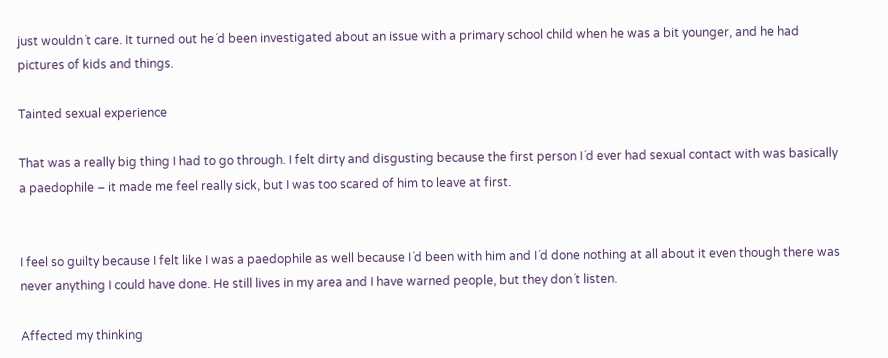just wouldn´t care. It turned out he´d been investigated about an issue with a primary school child when he was a bit younger, and he had pictures of kids and things.

Tainted sexual experience

That was a really big thing I had to go through. I felt dirty and disgusting because the first person I´d ever had sexual contact with was basically a paedophile – it made me feel really sick, but I was too scared of him to leave at first.


I feel so guilty because I felt like I was a paedophile as well because I´d been with him and I´d done nothing at all about it even though there was never anything I could have done. He still lives in my area and I have warned people, but they don´t listen.

Affected my thinking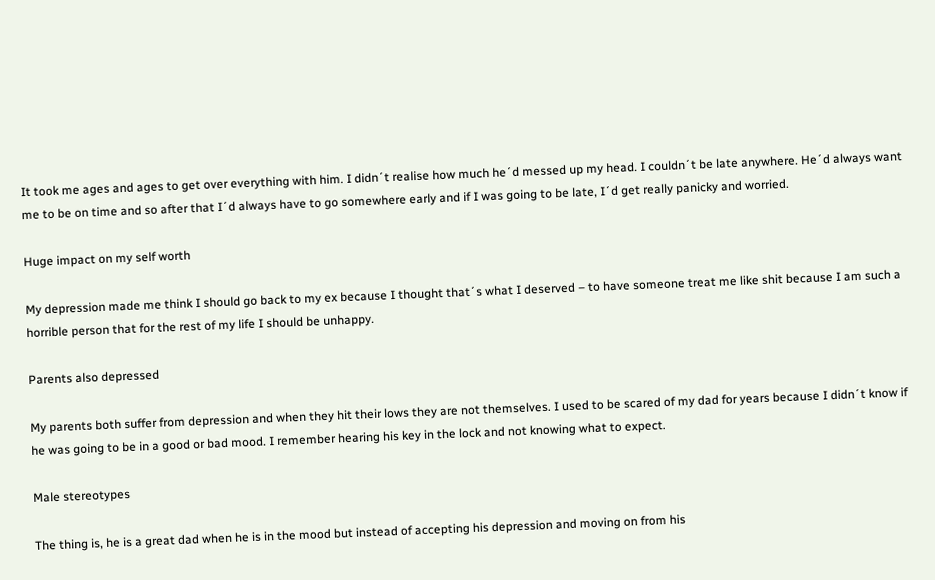It took me ages and ages to get over everything with him. I didn´t realise how much he´d messed up my head. I couldn´t be late anywhere. He´d always want me to be on time and so after that I´d always have to go somewhere early and if I was going to be late, I´d get really panicky and worried.

Huge impact on my self worth

My depression made me think I should go back to my ex because I thought that´s what I deserved – to have someone treat me like shit because I am such a horrible person that for the rest of my life I should be unhappy.

Parents also depressed

My parents both suffer from depression and when they hit their lows they are not themselves. I used to be scared of my dad for years because I didn´t know if he was going to be in a good or bad mood. I remember hearing his key in the lock and not knowing what to expect.

Male stereotypes

The thing is, he is a great dad when he is in the mood but instead of accepting his depression and moving on from his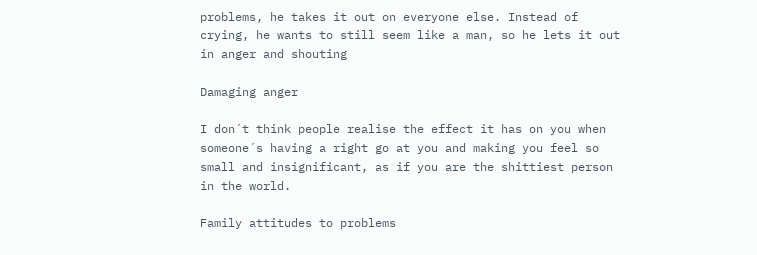problems, he takes it out on everyone else. Instead of crying, he wants to still seem like a man, so he lets it out in anger and shouting

Damaging anger

I don´t think people realise the effect it has on you when someone´s having a right go at you and making you feel so small and insignificant, as if you are the shittiest person in the world.

Family attitudes to problems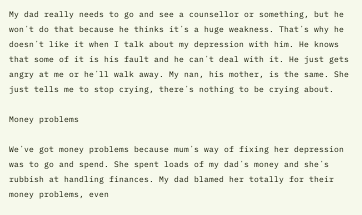My dad really needs to go and see a counsellor or something, but he won´t do that because he thinks it´s a huge weakness. That´s why he doesn´t like it when I talk about my depression with him. He knows that some of it is his fault and he can´t deal with it. He just gets angry at me or he´ll walk away. My nan, his mother, is the same. She just tells me to stop crying, there´s nothing to be crying about.

Money problems

We´ve got money problems because mum´s way of fixing her depression was to go and spend. She spent loads of my dad´s money and she´s rubbish at handling finances. My dad blamed her totally for their money problems, even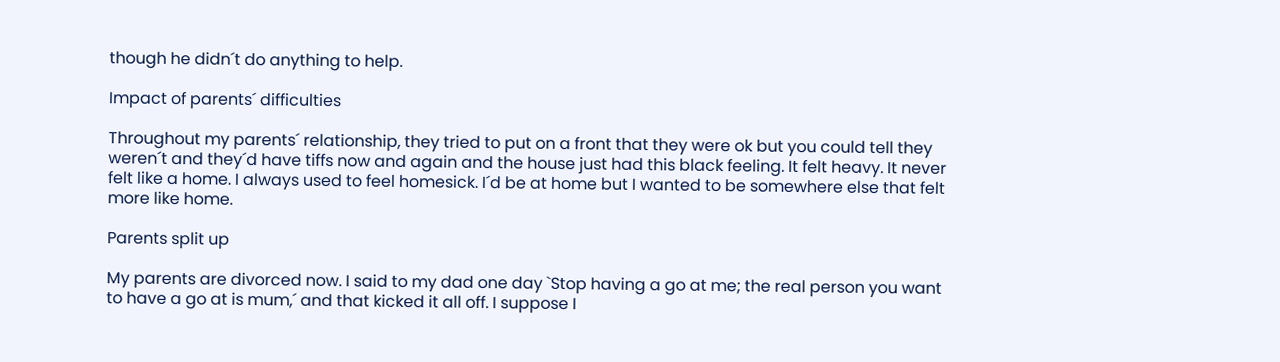though he didn´t do anything to help.

Impact of parents´ difficulties

Throughout my parents´ relationship, they tried to put on a front that they were ok but you could tell they weren´t and they´d have tiffs now and again and the house just had this black feeling. It felt heavy. It never felt like a home. I always used to feel homesick. I´d be at home but I wanted to be somewhere else that felt more like home.

Parents split up

My parents are divorced now. I said to my dad one day `Stop having a go at me; the real person you want to have a go at is mum,´ and that kicked it all off. I suppose I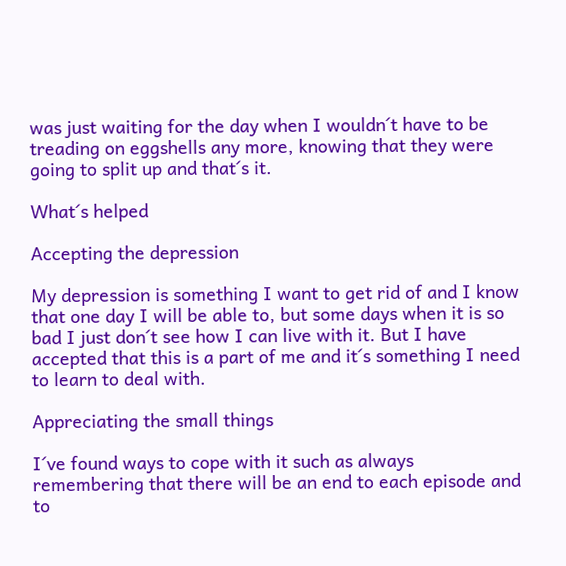was just waiting for the day when I wouldn´t have to be treading on eggshells any more, knowing that they were going to split up and that´s it.

What´s helped

Accepting the depression

My depression is something I want to get rid of and I know that one day I will be able to, but some days when it is so bad I just don´t see how I can live with it. But I have accepted that this is a part of me and it´s something I need to learn to deal with.

Appreciating the small things

I´ve found ways to cope with it such as always remembering that there will be an end to each episode and to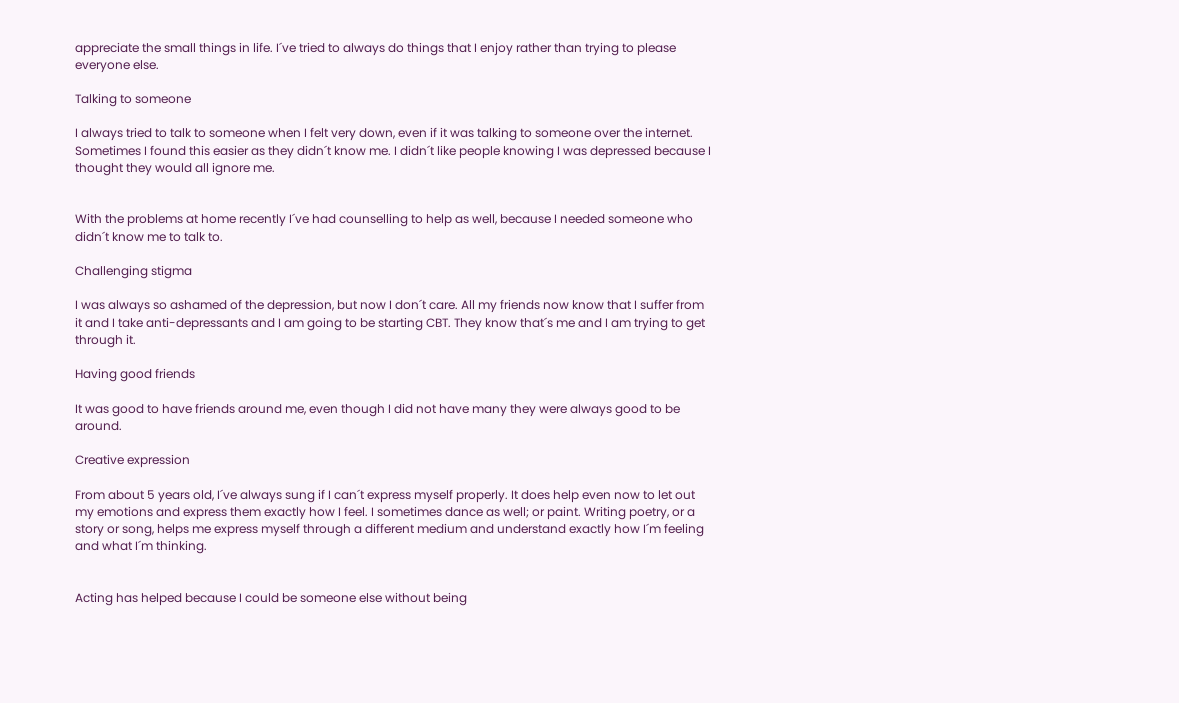appreciate the small things in life. I´ve tried to always do things that I enjoy rather than trying to please everyone else.

Talking to someone

I always tried to talk to someone when I felt very down, even if it was talking to someone over the internet. Sometimes I found this easier as they didn´t know me. I didn´t like people knowing I was depressed because I thought they would all ignore me.


With the problems at home recently I´ve had counselling to help as well, because I needed someone who didn´t know me to talk to.

Challenging stigma

I was always so ashamed of the depression, but now I don´t care. All my friends now know that I suffer from it and I take anti-depressants and I am going to be starting CBT. They know that´s me and I am trying to get through it.

Having good friends

It was good to have friends around me, even though I did not have many they were always good to be around.

Creative expression

From about 5 years old, I´ve always sung if I can´t express myself properly. It does help even now to let out my emotions and express them exactly how I feel. I sometimes dance as well; or paint. Writing poetry, or a story or song, helps me express myself through a different medium and understand exactly how I´m feeling and what I´m thinking.


Acting has helped because I could be someone else without being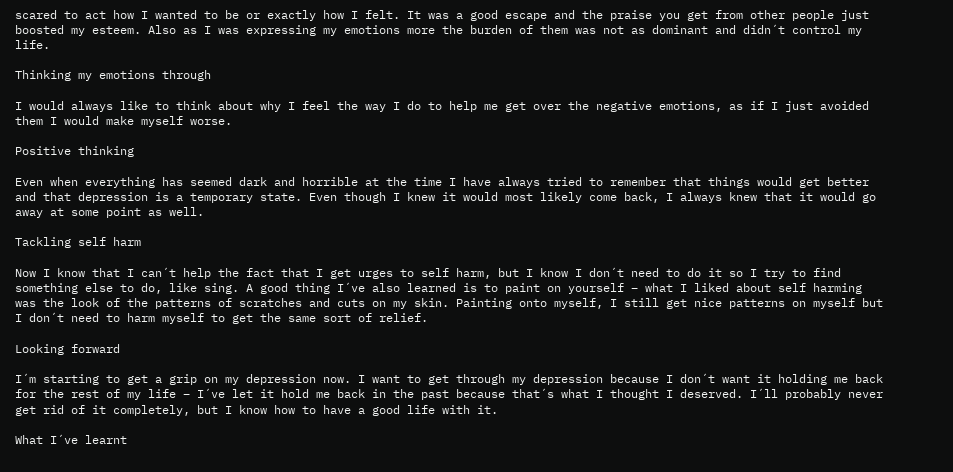scared to act how I wanted to be or exactly how I felt. It was a good escape and the praise you get from other people just boosted my esteem. Also as I was expressing my emotions more the burden of them was not as dominant and didn´t control my life.

Thinking my emotions through

I would always like to think about why I feel the way I do to help me get over the negative emotions, as if I just avoided them I would make myself worse.

Positive thinking

Even when everything has seemed dark and horrible at the time I have always tried to remember that things would get better and that depression is a temporary state. Even though I knew it would most likely come back, I always knew that it would go away at some point as well.

Tackling self harm

Now I know that I can´t help the fact that I get urges to self harm, but I know I don´t need to do it so I try to find something else to do, like sing. A good thing I´ve also learned is to paint on yourself – what I liked about self harming was the look of the patterns of scratches and cuts on my skin. Painting onto myself, I still get nice patterns on myself but I don´t need to harm myself to get the same sort of relief.

Looking forward

I´m starting to get a grip on my depression now. I want to get through my depression because I don´t want it holding me back for the rest of my life – I´ve let it hold me back in the past because that´s what I thought I deserved. I´ll probably never get rid of it completely, but I know how to have a good life with it.

What I´ve learnt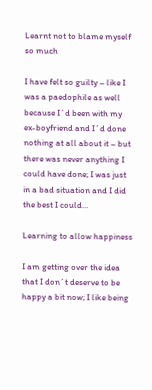Learnt not to blame myself so much

I have felt so guilty – like I was a paedophile as well because I´d been with my ex-boyfriend and I´d done nothing at all about it – but there was never anything I could have done; I was just in a bad situation and I did the best I could…

Learning to allow happiness

I am getting over the idea that I don´t deserve to be happy a bit now; I like being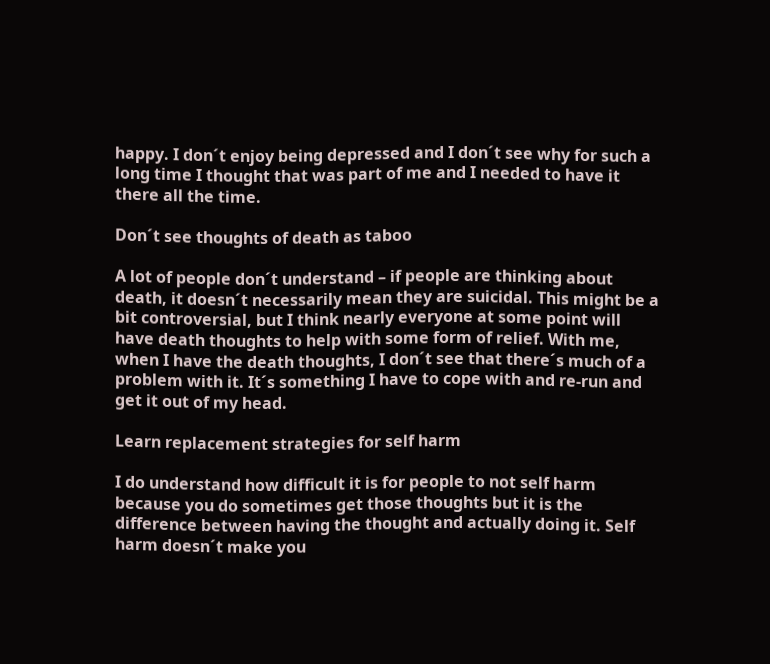happy. I don´t enjoy being depressed and I don´t see why for such a long time I thought that was part of me and I needed to have it there all the time.

Don´t see thoughts of death as taboo

A lot of people don´t understand – if people are thinking about death, it doesn´t necessarily mean they are suicidal. This might be a bit controversial, but I think nearly everyone at some point will have death thoughts to help with some form of relief. With me, when I have the death thoughts, I don´t see that there´s much of a problem with it. It´s something I have to cope with and re-run and get it out of my head.

Learn replacement strategies for self harm

I do understand how difficult it is for people to not self harm because you do sometimes get those thoughts but it is the difference between having the thought and actually doing it. Self harm doesn´t make you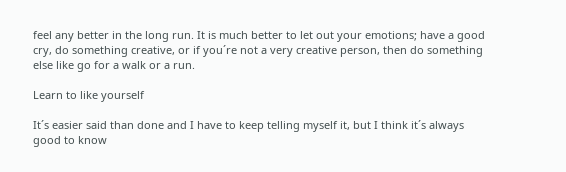feel any better in the long run. It is much better to let out your emotions; have a good cry, do something creative, or if you´re not a very creative person, then do something else like go for a walk or a run.

Learn to like yourself

It´s easier said than done and I have to keep telling myself it, but I think it´s always good to know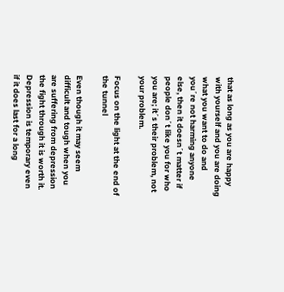that as long as you are happy with yourself and you are doing what you want to do and you´re not harming anyone else, then it doesn´t matter if people don´t like you for who you are; it´s their problem, not your problem.

Focus on the light at the end of the tunnel

Even though it may seem difficult and tough when you are suffering from depression the fight through it is worth it. Depression is temporary even if it does last for a long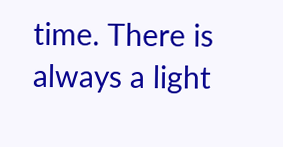time. There is always a light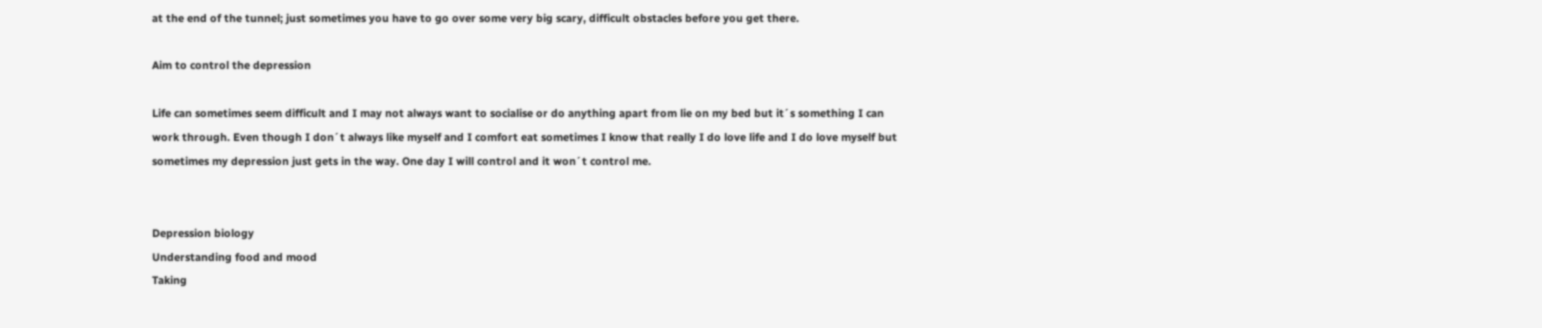at the end of the tunnel; just sometimes you have to go over some very big scary, difficult obstacles before you get there.

Aim to control the depression

Life can sometimes seem difficult and I may not always want to socialise or do anything apart from lie on my bed but it´s something I can work through. Even though I don´t always like myself and I comfort eat sometimes I know that really I do love life and I do love myself but sometimes my depression just gets in the way. One day I will control and it won´t control me.


Depression biology
Understanding food and mood
Taking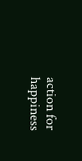action for happiness